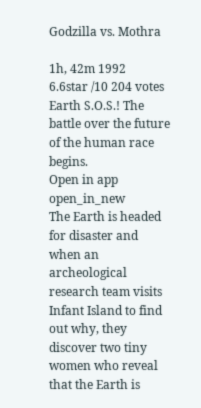Godzilla vs. Mothra

1h, 42m 1992
6.6star /10 204 votes
Earth S.O.S.! The battle over the future of the human race begins.
Open in app open_in_new
The Earth is headed for disaster and when an archeological research team visits Infant Island to find out why, they discover two tiny women who reveal that the Earth is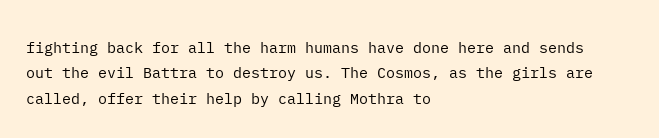fighting back for all the harm humans have done here and sends out the evil Battra to destroy us. The Cosmos, as the girls are called, offer their help by calling Mothra to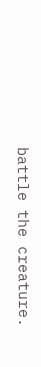battle the creature.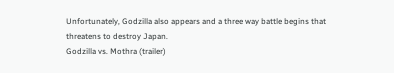Unfortunately, Godzilla also appears and a three way battle begins that threatens to destroy Japan.
Godzilla vs. Mothra (trailer)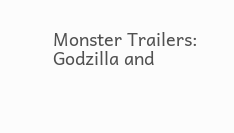Monster Trailers: Godzilla and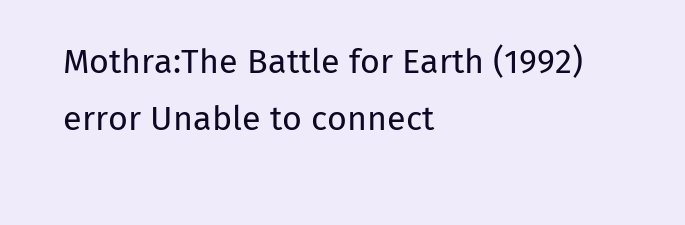Mothra:The Battle for Earth (1992)
error Unable to connect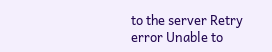to the server Retry
error Unable to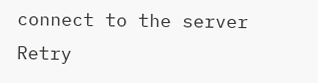connect to the server Retry